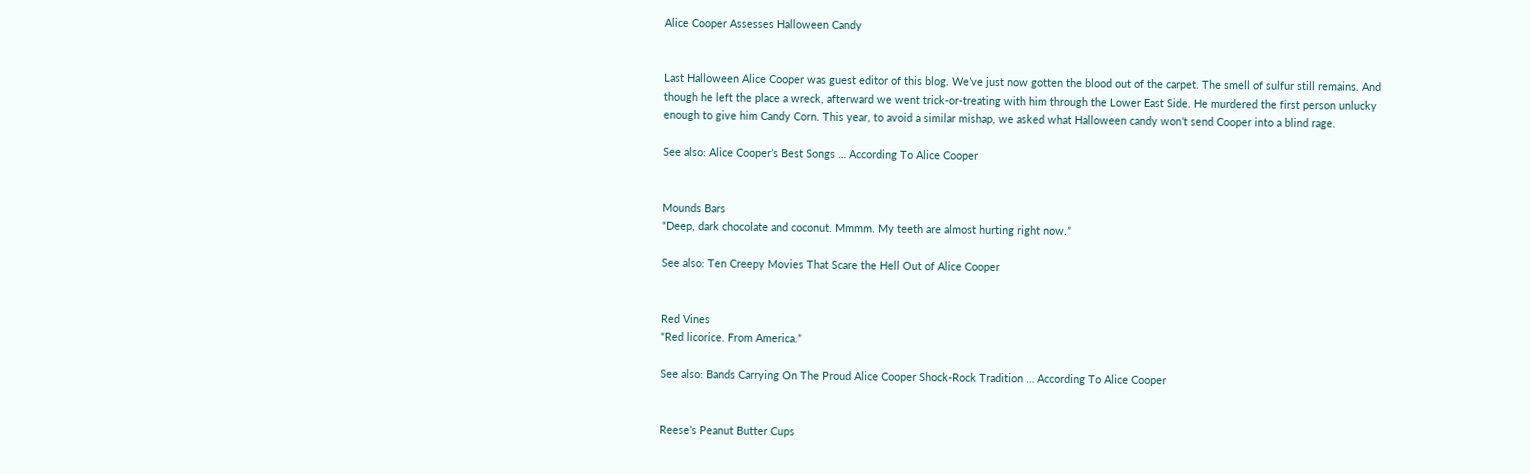Alice Cooper Assesses Halloween Candy


Last Halloween Alice Cooper was guest editor of this blog. We’ve just now gotten the blood out of the carpet. The smell of sulfur still remains. And though he left the place a wreck, afterward we went trick-or-treating with him through the Lower East Side. He murdered the first person unlucky enough to give him Candy Corn. This year, to avoid a similar mishap, we asked what Halloween candy won’t send Cooper into a blind rage.

See also: Alice Cooper’s Best Songs … According To Alice Cooper


Mounds Bars
“Deep, dark chocolate and coconut. Mmmm. My teeth are almost hurting right now.”

See also: Ten Creepy Movies That Scare the Hell Out of Alice Cooper


Red Vines
“Red licorice. From America.”

See also: Bands Carrying On The Proud Alice Cooper Shock-Rock Tradition … According To Alice Cooper


Reese’s Peanut Butter Cups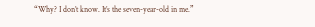“Why? I don’t know. It’s the seven-year-old in me.”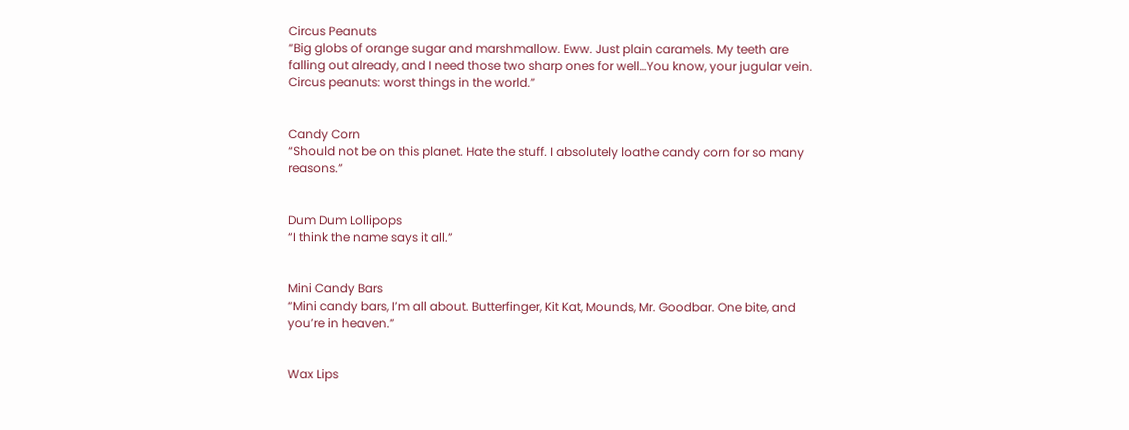Circus Peanuts
“Big globs of orange sugar and marshmallow. Eww. Just plain caramels. My teeth are falling out already, and I need those two sharp ones for well…You know, your jugular vein. Circus peanuts: worst things in the world.”


Candy Corn
“Should not be on this planet. Hate the stuff. I absolutely loathe candy corn for so many reasons.”


Dum Dum Lollipops
“I think the name says it all.”


Mini Candy Bars
“Mini candy bars, I’m all about. Butterfinger, Kit Kat, Mounds, Mr. Goodbar. One bite, and you’re in heaven.”


Wax Lips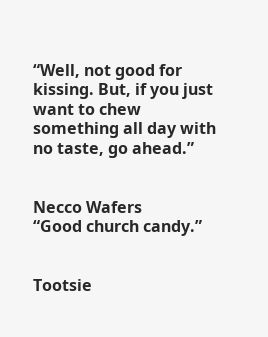“Well, not good for kissing. But, if you just want to chew something all day with no taste, go ahead.”


Necco Wafers
“Good church candy.”


Tootsie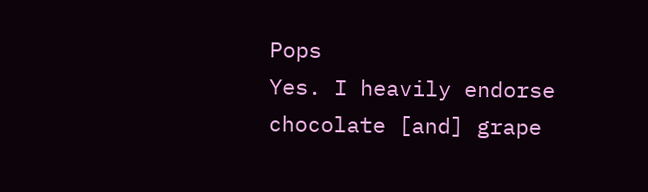Pops
Yes. I heavily endorse chocolate [and] grape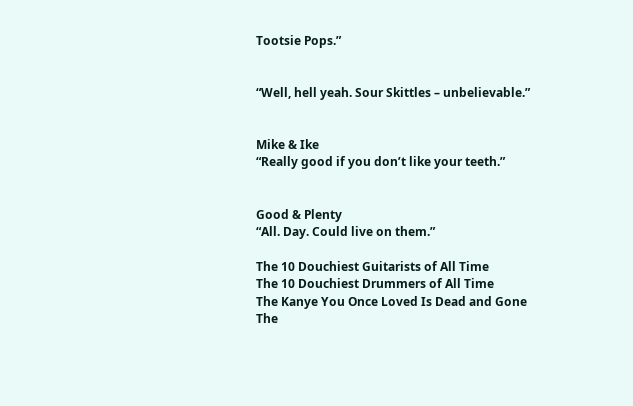Tootsie Pops.”


“Well, hell yeah. Sour Skittles – unbelievable.”


Mike & Ike
“Really good if you don’t like your teeth.”


Good & Plenty
“All. Day. Could live on them.”

The 10 Douchiest Guitarists of All Time
The 10 Douchiest Drummers of All Time
The Kanye You Once Loved Is Dead and Gone
The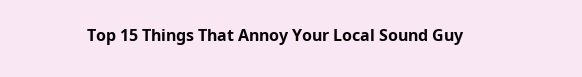Top 15 Things That Annoy Your Local Sound Guy